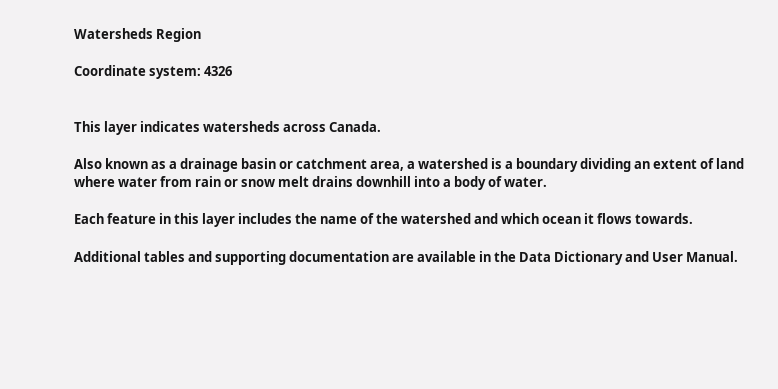Watersheds Region

Coordinate system: 4326


This layer indicates watersheds across Canada.

Also known as a drainage basin or catchment area, a watershed is a boundary dividing an extent of land where water from rain or snow melt drains downhill into a body of water.

Each feature in this layer includes the name of the watershed and which ocean it flows towards.

Additional tables and supporting documentation are available in the Data Dictionary and User Manual.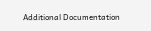Additional Documentation